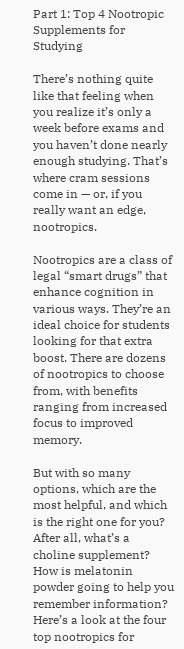Part 1: Top 4 Nootropic Supplements for Studying

There’s nothing quite like that feeling when you realize it’s only a week before exams and you haven’t done nearly enough studying. That’s where cram sessions come in — or, if you really want an edge, nootropics.

Nootropics are a class of legal “smart drugs” that enhance cognition in various ways. They’re an ideal choice for students looking for that extra boost. There are dozens of nootropics to choose from, with benefits ranging from increased focus to improved memory.

But with so many options, which are the most helpful, and which is the right one for you? After all, what’s a choline supplement? How is melatonin powder going to help you remember information? Here’s a look at the four top nootropics for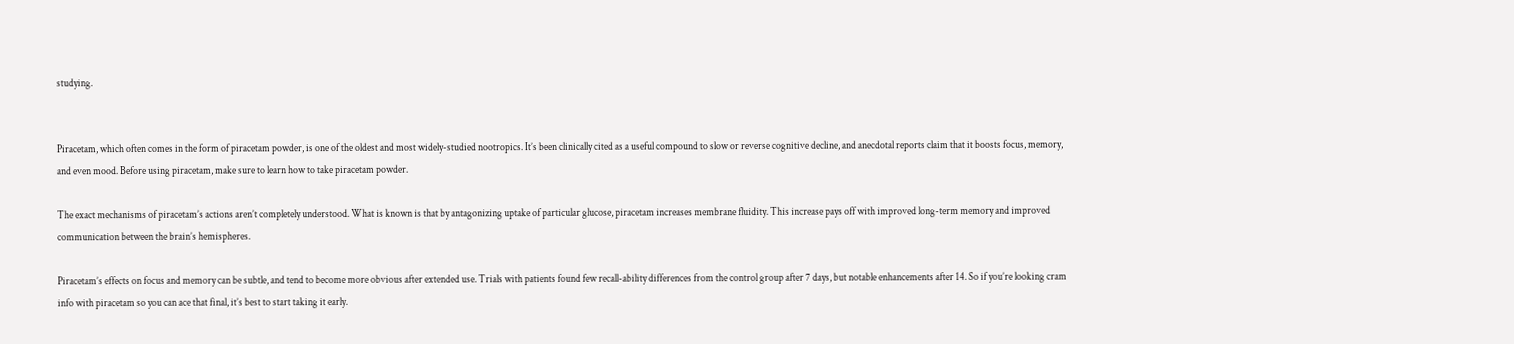studying.


Piracetam, which often comes in the form of piracetam powder, is one of the oldest and most widely-studied nootropics. It’s been clinically cited as a useful compound to slow or reverse cognitive decline, and anecdotal reports claim that it boosts focus, memory, and even mood. Before using piracetam, make sure to learn how to take piracetam powder.

The exact mechanisms of piracetam’s actions aren’t completely understood. What is known is that by antagonizing uptake of particular glucose, piracetam increases membrane fluidity. This increase pays off with improved long-term memory and improved communication between the brain’s hemispheres.

Piracetam’s effects on focus and memory can be subtle, and tend to become more obvious after extended use. Trials with patients found few recall-ability differences from the control group after 7 days, but notable enhancements after 14. So if you’re looking cram info with piracetam so you can ace that final, it’s best to start taking it early.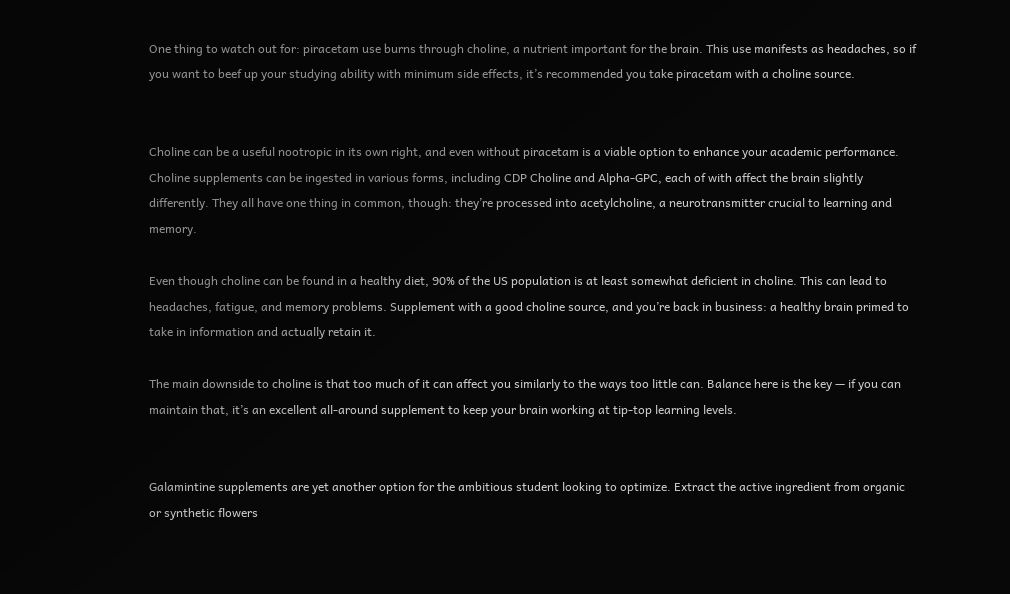One thing to watch out for: piracetam use burns through choline, a nutrient important for the brain. This use manifests as headaches, so if you want to beef up your studying ability with minimum side effects, it’s recommended you take piracetam with a choline source.


Choline can be a useful nootropic in its own right, and even without piracetam is a viable option to enhance your academic performance. Choline supplements can be ingested in various forms, including CDP Choline and Alpha-GPC, each of with affect the brain slightly differently. They all have one thing in common, though: they’re processed into acetylcholine, a neurotransmitter crucial to learning and memory.

Even though choline can be found in a healthy diet, 90% of the US population is at least somewhat deficient in choline. This can lead to headaches, fatigue, and memory problems. Supplement with a good choline source, and you’re back in business: a healthy brain primed to take in information and actually retain it.

The main downside to choline is that too much of it can affect you similarly to the ways too little can. Balance here is the key — if you can maintain that, it’s an excellent all-around supplement to keep your brain working at tip-top learning levels.


Galamintine supplements are yet another option for the ambitious student looking to optimize. Extract the active ingredient from organic or synthetic flowers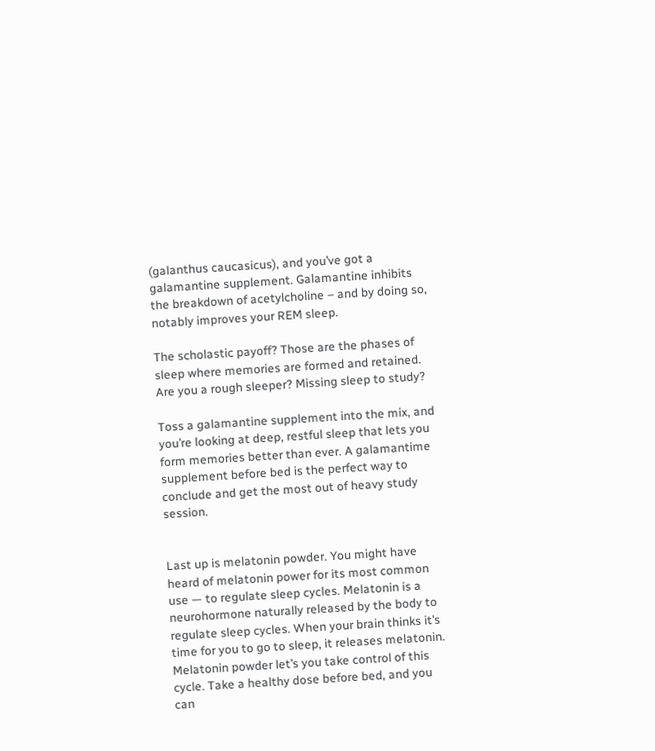(galanthus caucasicus), and you’ve got a galamantine supplement. Galamantine inhibits the breakdown of acetylcholine – and by doing so, notably improves your REM sleep.

The scholastic payoff? Those are the phases of sleep where memories are formed and retained. Are you a rough sleeper? Missing sleep to study?

Toss a galamantine supplement into the mix, and you’re looking at deep, restful sleep that lets you form memories better than ever. A galamantime supplement before bed is the perfect way to conclude and get the most out of heavy study session.


Last up is melatonin powder. You might have heard of melatonin power for its most common use — to regulate sleep cycles. Melatonin is a neurohormone naturally released by the body to regulate sleep cycles. When your brain thinks it’s time for you to go to sleep, it releases melatonin. Melatonin powder let’s you take control of this cycle. Take a healthy dose before bed, and you can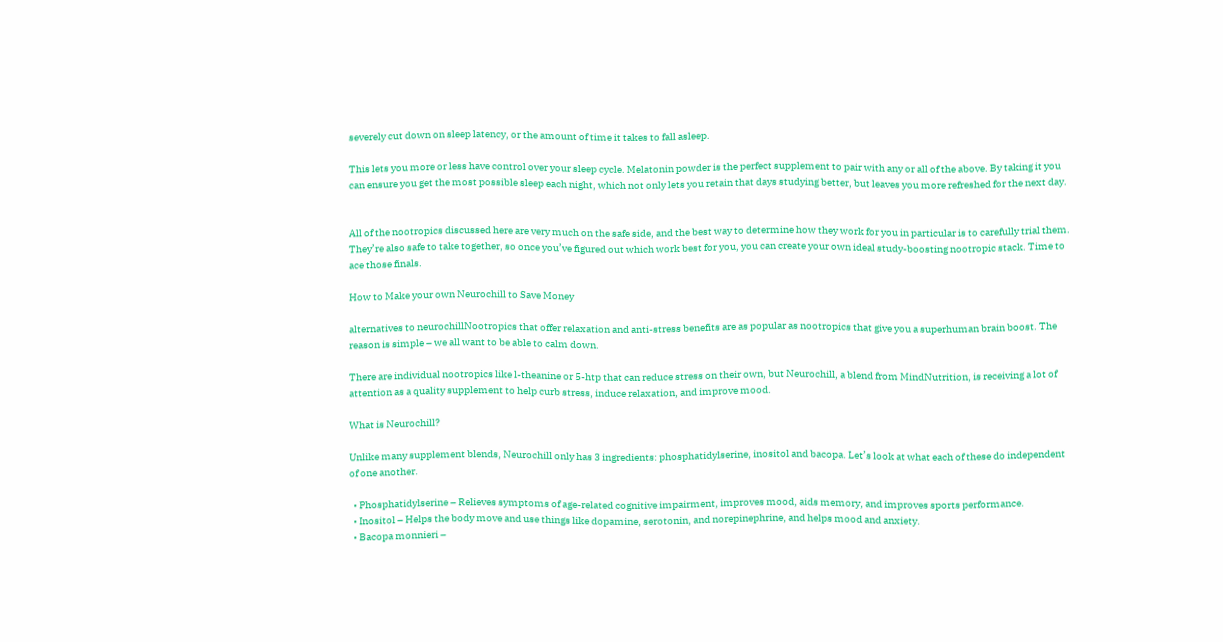severely cut down on sleep latency, or the amount of time it takes to fall asleep.

This lets you more or less have control over your sleep cycle. Melatonin powder is the perfect supplement to pair with any or all of the above. By taking it you can ensure you get the most possible sleep each night, which not only lets you retain that days studying better, but leaves you more refreshed for the next day.


All of the nootropics discussed here are very much on the safe side, and the best way to determine how they work for you in particular is to carefully trial them. They’re also safe to take together, so once you’ve figured out which work best for you, you can create your own ideal study-boosting nootropic stack. Time to ace those finals.

How to Make your own Neurochill to Save Money

alternatives to neurochillNootropics that offer relaxation and anti-stress benefits are as popular as nootropics that give you a superhuman brain boost. The reason is simple – we all want to be able to calm down.

There are individual nootropics like l-theanine or 5-htp that can reduce stress on their own, but Neurochill, a blend from MindNutrition, is receiving a lot of attention as a quality supplement to help curb stress, induce relaxation, and improve mood.

What is Neurochill?

Unlike many supplement blends, Neurochill only has 3 ingredients: phosphatidylserine, inositol and bacopa. Let’s look at what each of these do independent of one another.

  • Phosphatidylserine – Relieves symptoms of age-related cognitive impairment, improves mood, aids memory, and improves sports performance.
  • Inositol – Helps the body move and use things like dopamine, serotonin, and norepinephrine, and helps mood and anxiety.
  • Bacopa monnieri –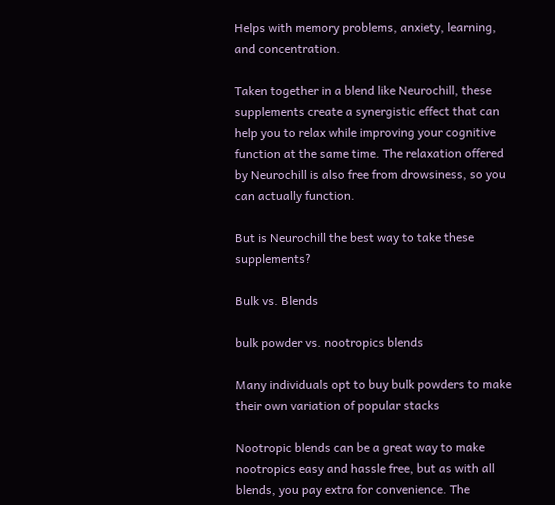Helps with memory problems, anxiety, learning, and concentration.

Taken together in a blend like Neurochill, these supplements create a synergistic effect that can help you to relax while improving your cognitive function at the same time. The relaxation offered by Neurochill is also free from drowsiness, so you can actually function.

But is Neurochill the best way to take these supplements?

Bulk vs. Blends

bulk powder vs. nootropics blends

Many individuals opt to buy bulk powders to make their own variation of popular stacks

Nootropic blends can be a great way to make nootropics easy and hassle free, but as with all blends, you pay extra for convenience. The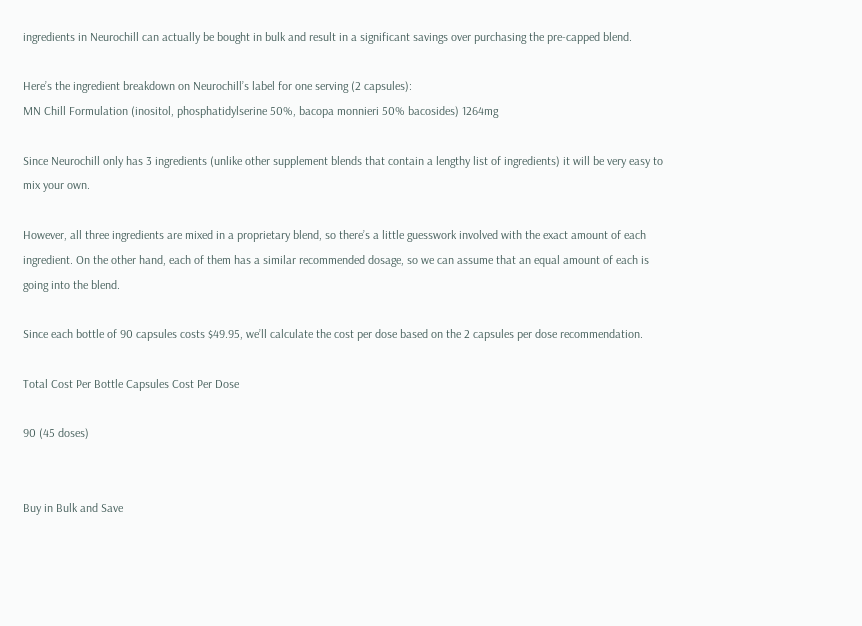ingredients in Neurochill can actually be bought in bulk and result in a significant savings over purchasing the pre-capped blend.

Here’s the ingredient breakdown on Neurochill’s label for one serving (2 capsules):
MN Chill Formulation (inositol, phosphatidylserine 50%, bacopa monnieri 50% bacosides) 1264mg

Since Neurochill only has 3 ingredients (unlike other supplement blends that contain a lengthy list of ingredients) it will be very easy to mix your own.

However, all three ingredients are mixed in a proprietary blend, so there’s a little guesswork involved with the exact amount of each ingredient. On the other hand, each of them has a similar recommended dosage, so we can assume that an equal amount of each is going into the blend.

Since each bottle of 90 capsules costs $49.95, we’ll calculate the cost per dose based on the 2 capsules per dose recommendation.

Total Cost Per Bottle Capsules Cost Per Dose

90 (45 doses)


Buy in Bulk and Save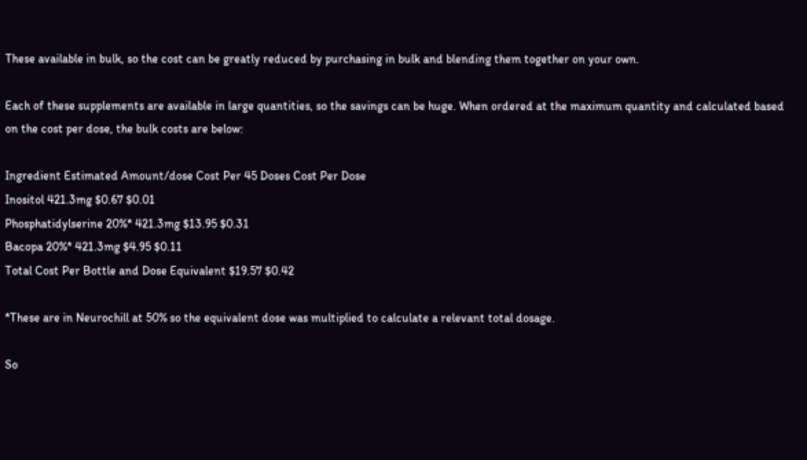These available in bulk, so the cost can be greatly reduced by purchasing in bulk and blending them together on your own.

Each of these supplements are available in large quantities, so the savings can be huge. When ordered at the maximum quantity and calculated based on the cost per dose, the bulk costs are below:

Ingredient Estimated Amount/dose Cost Per 45 Doses Cost Per Dose
Inositol 421.3mg $0.67 $0.01
Phosphatidylserine 20%* 421.3mg $13.95 $0.31
Bacopa 20%* 421.3mg $4.95 $0.11
Total Cost Per Bottle and Dose Equivalent $19.57 $0.42

*These are in Neurochill at 50% so the equivalent dose was multiplied to calculate a relevant total dosage.

So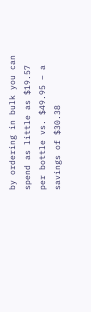by ordering in bulk you can spend as little as $19.57 per bottle vs. $49.95 – a savings of $30.38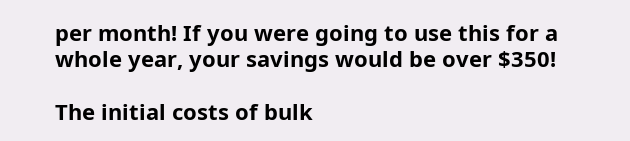per month! If you were going to use this for a whole year, your savings would be over $350!

The initial costs of bulk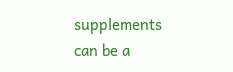supplements can be a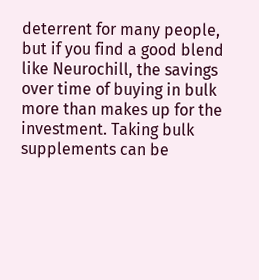deterrent for many people, but if you find a good blend like Neurochill, the savings over time of buying in bulk more than makes up for the investment. Taking bulk supplements can be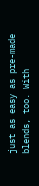just as easy as pre-made blends, too. With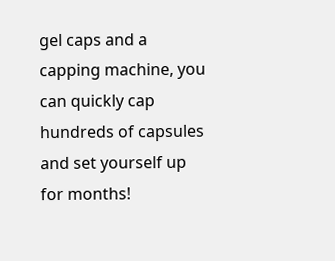gel caps and a capping machine, you can quickly cap hundreds of capsules and set yourself up for months!